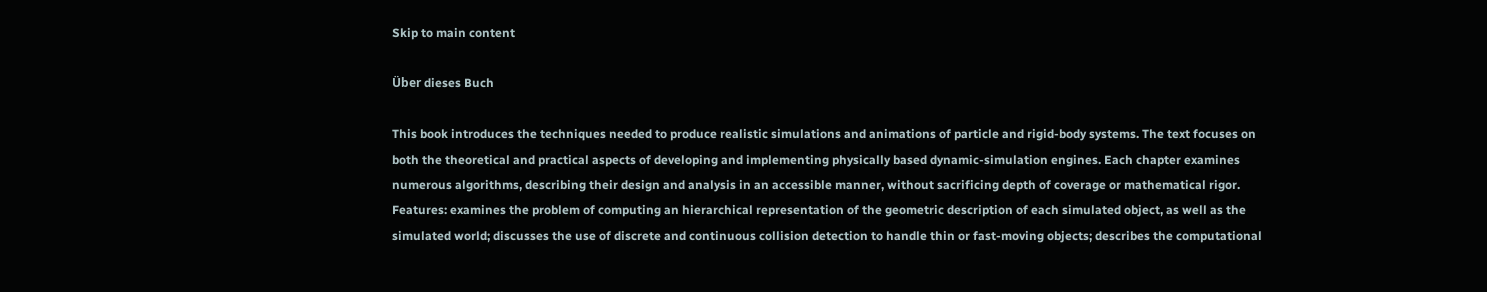Skip to main content

Über dieses Buch

This book introduces the techniques needed to produce realistic simulations and animations of particle and rigid-body systems. The text focuses on both the theoretical and practical aspects of developing and implementing physically based dynamic-simulation engines. Each chapter examines numerous algorithms, describing their design and analysis in an accessible manner, without sacrificing depth of coverage or mathematical rigor. Features: examines the problem of computing an hierarchical representation of the geometric description of each simulated object, as well as the simulated world; discusses the use of discrete and continuous collision detection to handle thin or fast-moving objects; describes the computational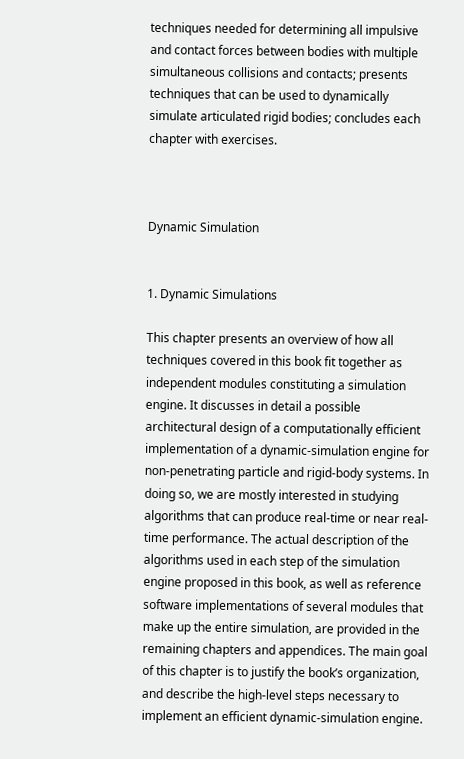techniques needed for determining all impulsive and contact forces between bodies with multiple simultaneous collisions and contacts; presents techniques that can be used to dynamically simulate articulated rigid bodies; concludes each chapter with exercises.



Dynamic Simulation


1. Dynamic Simulations

This chapter presents an overview of how all techniques covered in this book fit together as independent modules constituting a simulation engine. It discusses in detail a possible architectural design of a computationally efficient implementation of a dynamic-simulation engine for non-penetrating particle and rigid-body systems. In doing so, we are mostly interested in studying algorithms that can produce real-time or near real-time performance. The actual description of the algorithms used in each step of the simulation engine proposed in this book, as well as reference software implementations of several modules that make up the entire simulation, are provided in the remaining chapters and appendices. The main goal of this chapter is to justify the book’s organization, and describe the high-level steps necessary to implement an efficient dynamic-simulation engine.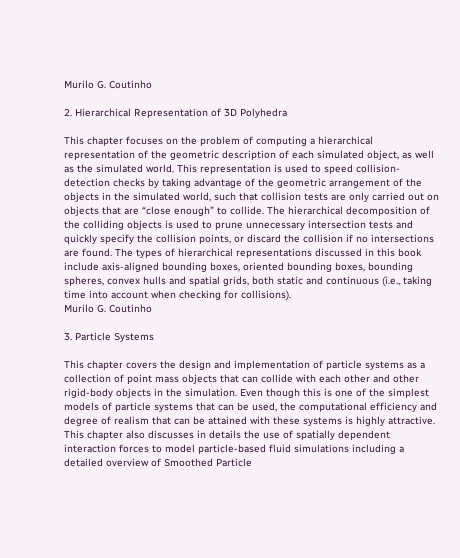Murilo G. Coutinho

2. Hierarchical Representation of 3D Polyhedra

This chapter focuses on the problem of computing a hierarchical representation of the geometric description of each simulated object, as well as the simulated world. This representation is used to speed collision-detection checks by taking advantage of the geometric arrangement of the objects in the simulated world, such that collision tests are only carried out on objects that are “close enough” to collide. The hierarchical decomposition of the colliding objects is used to prune unnecessary intersection tests and quickly specify the collision points, or discard the collision if no intersections are found. The types of hierarchical representations discussed in this book include axis-aligned bounding boxes, oriented bounding boxes, bounding spheres, convex hulls and spatial grids, both static and continuous (i.e., taking time into account when checking for collisions).
Murilo G. Coutinho

3. Particle Systems

This chapter covers the design and implementation of particle systems as a collection of point mass objects that can collide with each other and other rigid-body objects in the simulation. Even though this is one of the simplest models of particle systems that can be used, the computational efficiency and degree of realism that can be attained with these systems is highly attractive. This chapter also discusses in details the use of spatially dependent interaction forces to model particle-based fluid simulations including a detailed overview of Smoothed Particle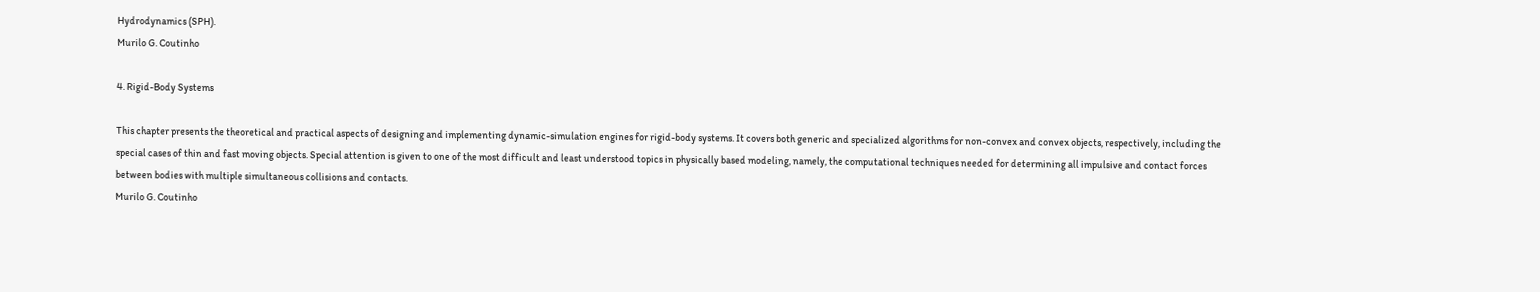Hydrodynamics (SPH).
Murilo G. Coutinho

4. Rigid-Body Systems

This chapter presents the theoretical and practical aspects of designing and implementing dynamic-simulation engines for rigid-body systems. It covers both generic and specialized algorithms for non-convex and convex objects, respectively, including the special cases of thin and fast moving objects. Special attention is given to one of the most difficult and least understood topics in physically based modeling, namely, the computational techniques needed for determining all impulsive and contact forces between bodies with multiple simultaneous collisions and contacts.
Murilo G. Coutinho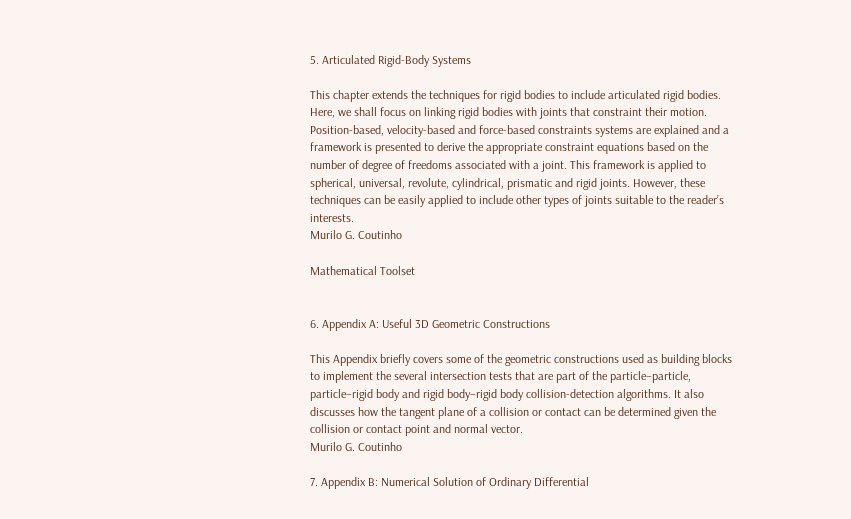5. Articulated Rigid-Body Systems

This chapter extends the techniques for rigid bodies to include articulated rigid bodies. Here, we shall focus on linking rigid bodies with joints that constraint their motion. Position-based, velocity-based and force-based constraints systems are explained and a framework is presented to derive the appropriate constraint equations based on the number of degree of freedoms associated with a joint. This framework is applied to spherical, universal, revolute, cylindrical, prismatic and rigid joints. However, these techniques can be easily applied to include other types of joints suitable to the reader’s interests.
Murilo G. Coutinho

Mathematical Toolset


6. Appendix A: Useful 3D Geometric Constructions

This Appendix briefly covers some of the geometric constructions used as building blocks to implement the several intersection tests that are part of the particle–particle, particle–rigid body and rigid body–rigid body collision-detection algorithms. It also discusses how the tangent plane of a collision or contact can be determined given the collision or contact point and normal vector.
Murilo G. Coutinho

7. Appendix B: Numerical Solution of Ordinary Differential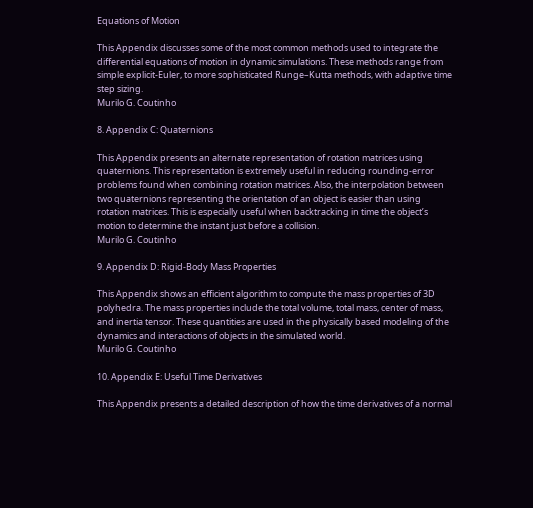Equations of Motion

This Appendix discusses some of the most common methods used to integrate the differential equations of motion in dynamic simulations. These methods range from simple explicit-Euler, to more sophisticated Runge–Kutta methods, with adaptive time step sizing.
Murilo G. Coutinho

8. Appendix C: Quaternions

This Appendix presents an alternate representation of rotation matrices using quaternions. This representation is extremely useful in reducing rounding-error problems found when combining rotation matrices. Also, the interpolation between two quaternions representing the orientation of an object is easier than using rotation matrices. This is especially useful when backtracking in time the object’s motion to determine the instant just before a collision.
Murilo G. Coutinho

9. Appendix D: Rigid-Body Mass Properties

This Appendix shows an efficient algorithm to compute the mass properties of 3D polyhedra. The mass properties include the total volume, total mass, center of mass, and inertia tensor. These quantities are used in the physically based modeling of the dynamics and interactions of objects in the simulated world.
Murilo G. Coutinho

10. Appendix E: Useful Time Derivatives

This Appendix presents a detailed description of how the time derivatives of a normal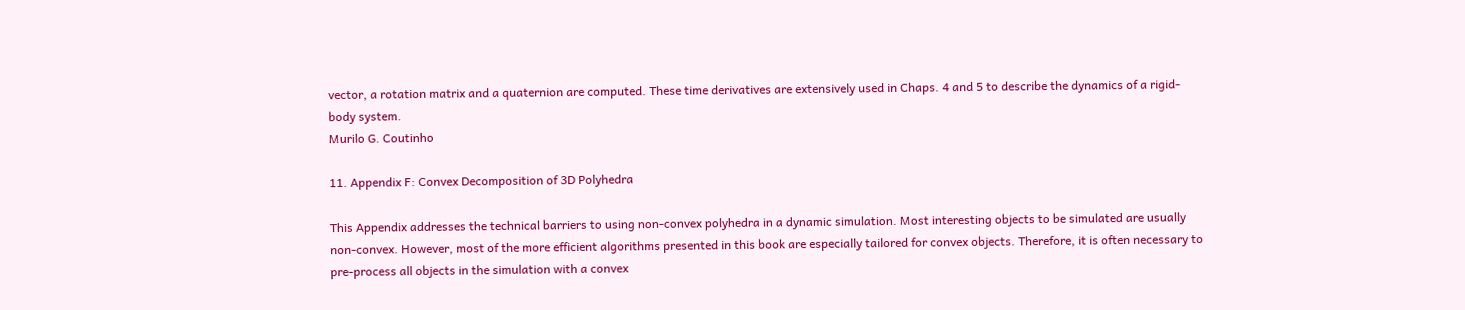vector, a rotation matrix and a quaternion are computed. These time derivatives are extensively used in Chaps. 4 and 5 to describe the dynamics of a rigid-body system.
Murilo G. Coutinho

11. Appendix F: Convex Decomposition of 3D Polyhedra

This Appendix addresses the technical barriers to using non-convex polyhedra in a dynamic simulation. Most interesting objects to be simulated are usually non-convex. However, most of the more efficient algorithms presented in this book are especially tailored for convex objects. Therefore, it is often necessary to pre-process all objects in the simulation with a convex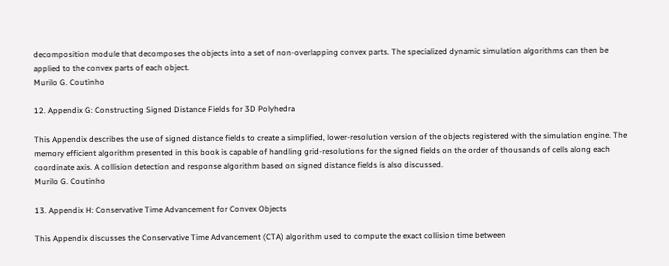decomposition module that decomposes the objects into a set of non-overlapping convex parts. The specialized dynamic simulation algorithms can then be applied to the convex parts of each object.
Murilo G. Coutinho

12. Appendix G: Constructing Signed Distance Fields for 3D Polyhedra

This Appendix describes the use of signed distance fields to create a simplified, lower-resolution version of the objects registered with the simulation engine. The memory efficient algorithm presented in this book is capable of handling grid-resolutions for the signed fields on the order of thousands of cells along each coordinate axis. A collision detection and response algorithm based on signed distance fields is also discussed.
Murilo G. Coutinho

13. Appendix H: Conservative Time Advancement for Convex Objects

This Appendix discusses the Conservative Time Advancement (CTA) algorithm used to compute the exact collision time between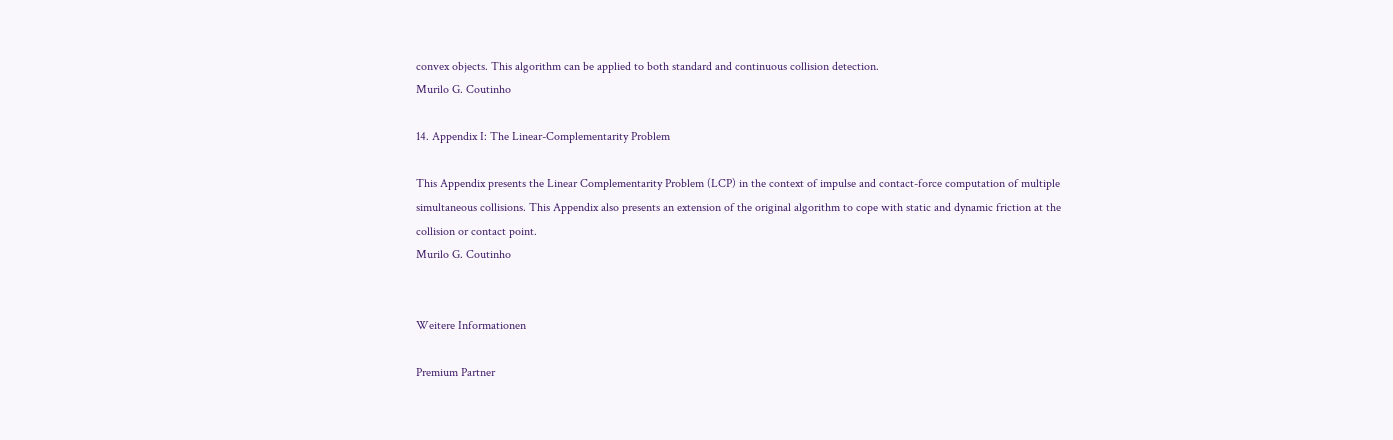convex objects. This algorithm can be applied to both standard and continuous collision detection.
Murilo G. Coutinho

14. Appendix I: The Linear-Complementarity Problem

This Appendix presents the Linear Complementarity Problem (LCP) in the context of impulse and contact-force computation of multiple simultaneous collisions. This Appendix also presents an extension of the original algorithm to cope with static and dynamic friction at the collision or contact point.
Murilo G. Coutinho


Weitere Informationen

Premium Partner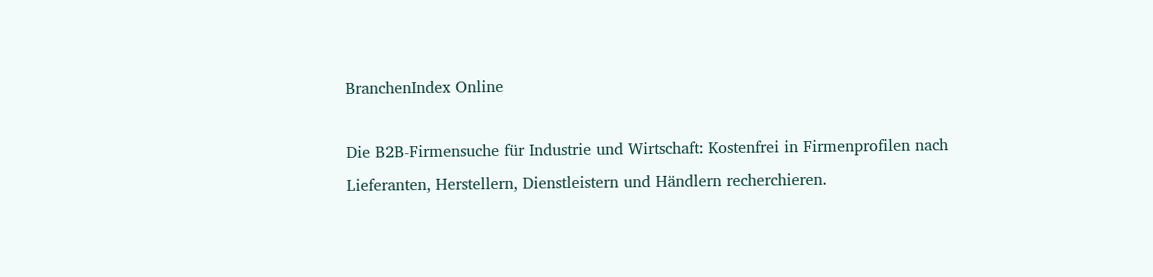BranchenIndex Online

Die B2B-Firmensuche für Industrie und Wirtschaft: Kostenfrei in Firmenprofilen nach Lieferanten, Herstellern, Dienstleistern und Händlern recherchieren.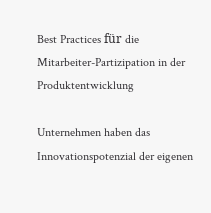Best Practices für die Mitarbeiter-Partizipation in der Produktentwicklung

Unternehmen haben das Innovationspotenzial der eigenen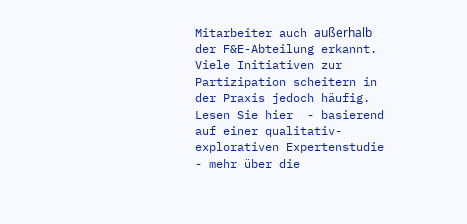Mitarbeiter auch außerhalb der F&E-Abteilung erkannt. Viele Initiativen zur Partizipation scheitern in der Praxis jedoch häufig. Lesen Sie hier  - basierend auf einer qualitativ-explorativen Expertenstudie - mehr über die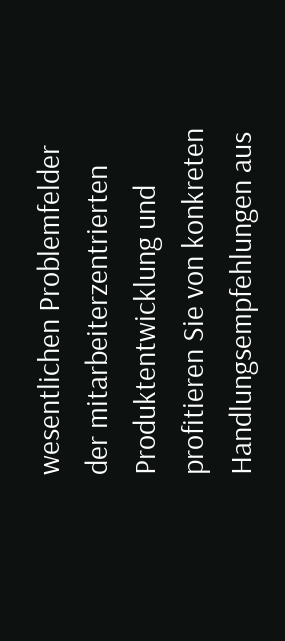wesentlichen Problemfelder der mitarbeiterzentrierten Produktentwicklung und profitieren Sie von konkreten Handlungsempfehlungen aus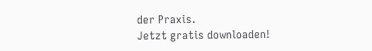der Praxis.
Jetzt gratis downloaden!